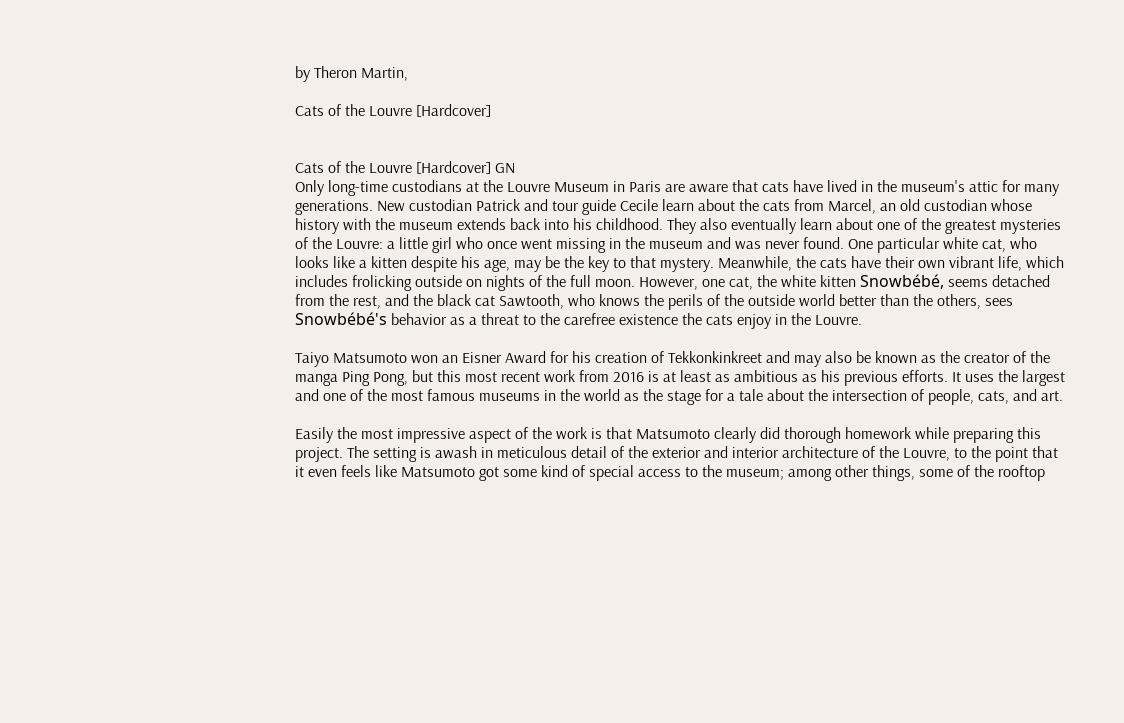by Theron Martin,

Cats of the Louvre [Hardcover]


Cats of the Louvre [Hardcover] GN
Only long-time custodians at the Louvre Museum in Paris are aware that cats have lived in the museum's attic for many generations. New custodian Patrick and tour guide Cecile learn about the cats from Marcel, an old custodian whose history with the museum extends back into his childhood. They also eventually learn about one of the greatest mysteries of the Louvre: a little girl who once went missing in the museum and was never found. One particular white cat, who looks like a kitten despite his age, may be the key to that mystery. Meanwhile, the cats have their own vibrant life, which includes frolicking outside on nights of the full moon. However, one cat, the white kitten Snowbébé, seems detached from the rest, and the black cat Sawtooth, who knows the perils of the outside world better than the others, sees Snowbébé's behavior as a threat to the carefree existence the cats enjoy in the Louvre.

Taiyo Matsumoto won an Eisner Award for his creation of Tekkonkinkreet and may also be known as the creator of the manga Ping Pong, but this most recent work from 2016 is at least as ambitious as his previous efforts. It uses the largest and one of the most famous museums in the world as the stage for a tale about the intersection of people, cats, and art.

Easily the most impressive aspect of the work is that Matsumoto clearly did thorough homework while preparing this project. The setting is awash in meticulous detail of the exterior and interior architecture of the Louvre, to the point that it even feels like Matsumoto got some kind of special access to the museum; among other things, some of the rooftop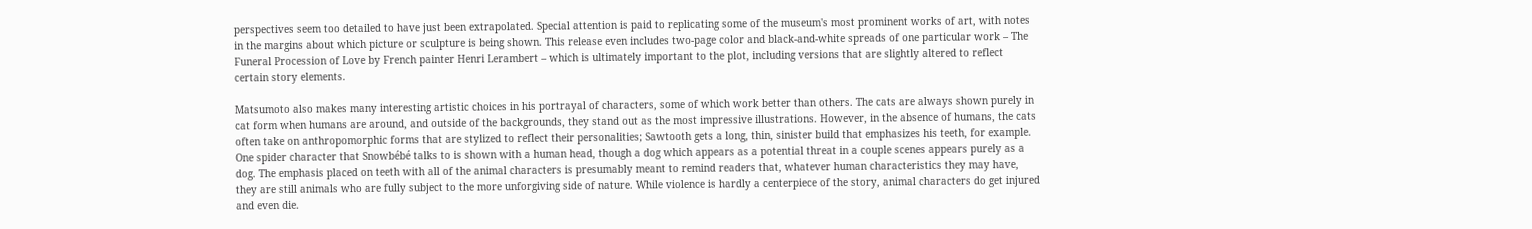perspectives seem too detailed to have just been extrapolated. Special attention is paid to replicating some of the museum's most prominent works of art, with notes in the margins about which picture or sculpture is being shown. This release even includes two-page color and black-and-white spreads of one particular work – The Funeral Procession of Love by French painter Henri Lerambert – which is ultimately important to the plot, including versions that are slightly altered to reflect certain story elements.

Matsumoto also makes many interesting artistic choices in his portrayal of characters, some of which work better than others. The cats are always shown purely in cat form when humans are around, and outside of the backgrounds, they stand out as the most impressive illustrations. However, in the absence of humans, the cats often take on anthropomorphic forms that are stylized to reflect their personalities; Sawtooth gets a long, thin, sinister build that emphasizes his teeth, for example. One spider character that Snowbébé talks to is shown with a human head, though a dog which appears as a potential threat in a couple scenes appears purely as a dog. The emphasis placed on teeth with all of the animal characters is presumably meant to remind readers that, whatever human characteristics they may have, they are still animals who are fully subject to the more unforgiving side of nature. While violence is hardly a centerpiece of the story, animal characters do get injured and even die.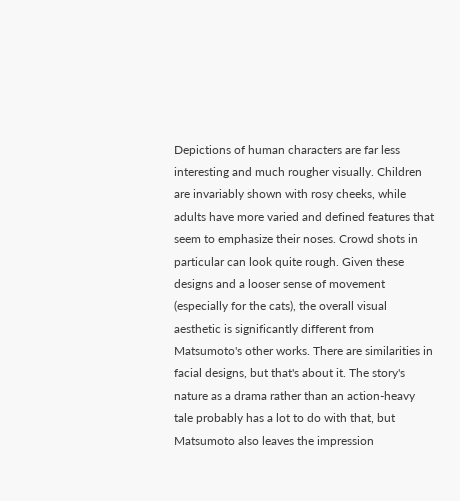Depictions of human characters are far less interesting and much rougher visually. Children are invariably shown with rosy cheeks, while adults have more varied and defined features that seem to emphasize their noses. Crowd shots in particular can look quite rough. Given these designs and a looser sense of movement (especially for the cats), the overall visual aesthetic is significantly different from Matsumoto's other works. There are similarities in facial designs, but that's about it. The story's nature as a drama rather than an action-heavy tale probably has a lot to do with that, but Matsumoto also leaves the impression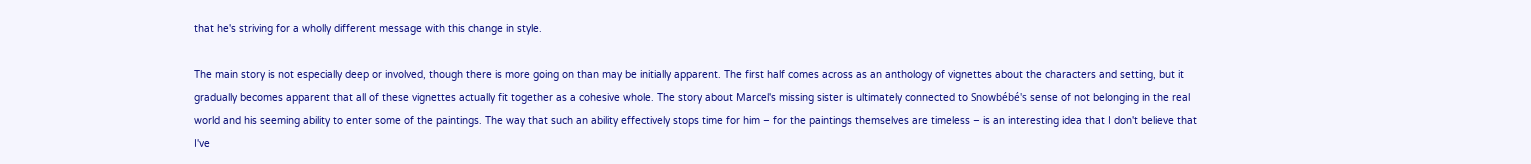that he's striving for a wholly different message with this change in style.

The main story is not especially deep or involved, though there is more going on than may be initially apparent. The first half comes across as an anthology of vignettes about the characters and setting, but it gradually becomes apparent that all of these vignettes actually fit together as a cohesive whole. The story about Marcel's missing sister is ultimately connected to Snowbébé's sense of not belonging in the real world and his seeming ability to enter some of the paintings. The way that such an ability effectively stops time for him – for the paintings themselves are timeless – is an interesting idea that I don't believe that I've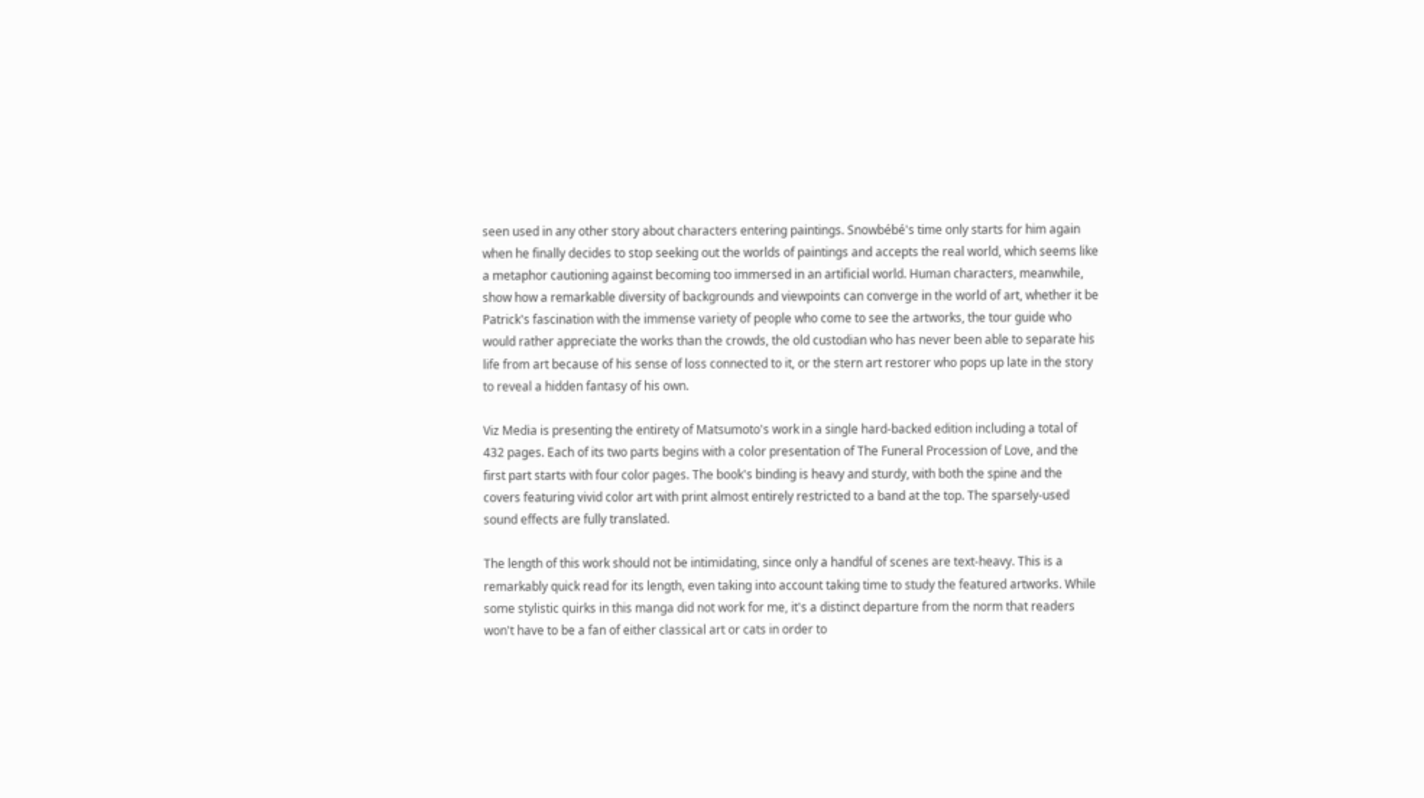seen used in any other story about characters entering paintings. Snowbébé's time only starts for him again when he finally decides to stop seeking out the worlds of paintings and accepts the real world, which seems like a metaphor cautioning against becoming too immersed in an artificial world. Human characters, meanwhile, show how a remarkable diversity of backgrounds and viewpoints can converge in the world of art, whether it be Patrick's fascination with the immense variety of people who come to see the artworks, the tour guide who would rather appreciate the works than the crowds, the old custodian who has never been able to separate his life from art because of his sense of loss connected to it, or the stern art restorer who pops up late in the story to reveal a hidden fantasy of his own.

Viz Media is presenting the entirety of Matsumoto's work in a single hard-backed edition including a total of 432 pages. Each of its two parts begins with a color presentation of The Funeral Procession of Love, and the first part starts with four color pages. The book's binding is heavy and sturdy, with both the spine and the covers featuring vivid color art with print almost entirely restricted to a band at the top. The sparsely-used sound effects are fully translated.

The length of this work should not be intimidating, since only a handful of scenes are text-heavy. This is a remarkably quick read for its length, even taking into account taking time to study the featured artworks. While some stylistic quirks in this manga did not work for me, it's a distinct departure from the norm that readers won't have to be a fan of either classical art or cats in order to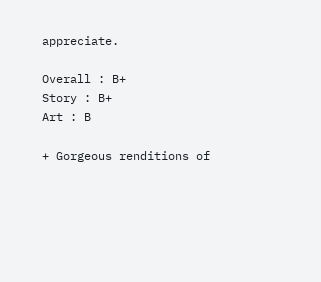appreciate.

Overall : B+
Story : B+
Art : B

+ Gorgeous renditions of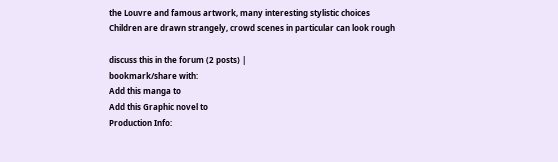the Louvre and famous artwork, many interesting stylistic choices
Children are drawn strangely, crowd scenes in particular can look rough

discuss this in the forum (2 posts) |
bookmark/share with:
Add this manga to
Add this Graphic novel to
Production Info: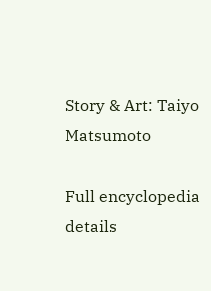Story & Art: Taiyo Matsumoto

Full encyclopedia details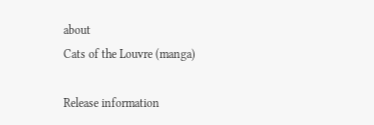about
Cats of the Louvre (manga)

Release information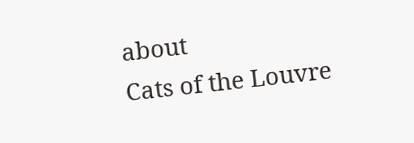about
Cats of the Louvre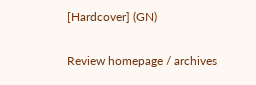[Hardcover] (GN)

Review homepage / archives